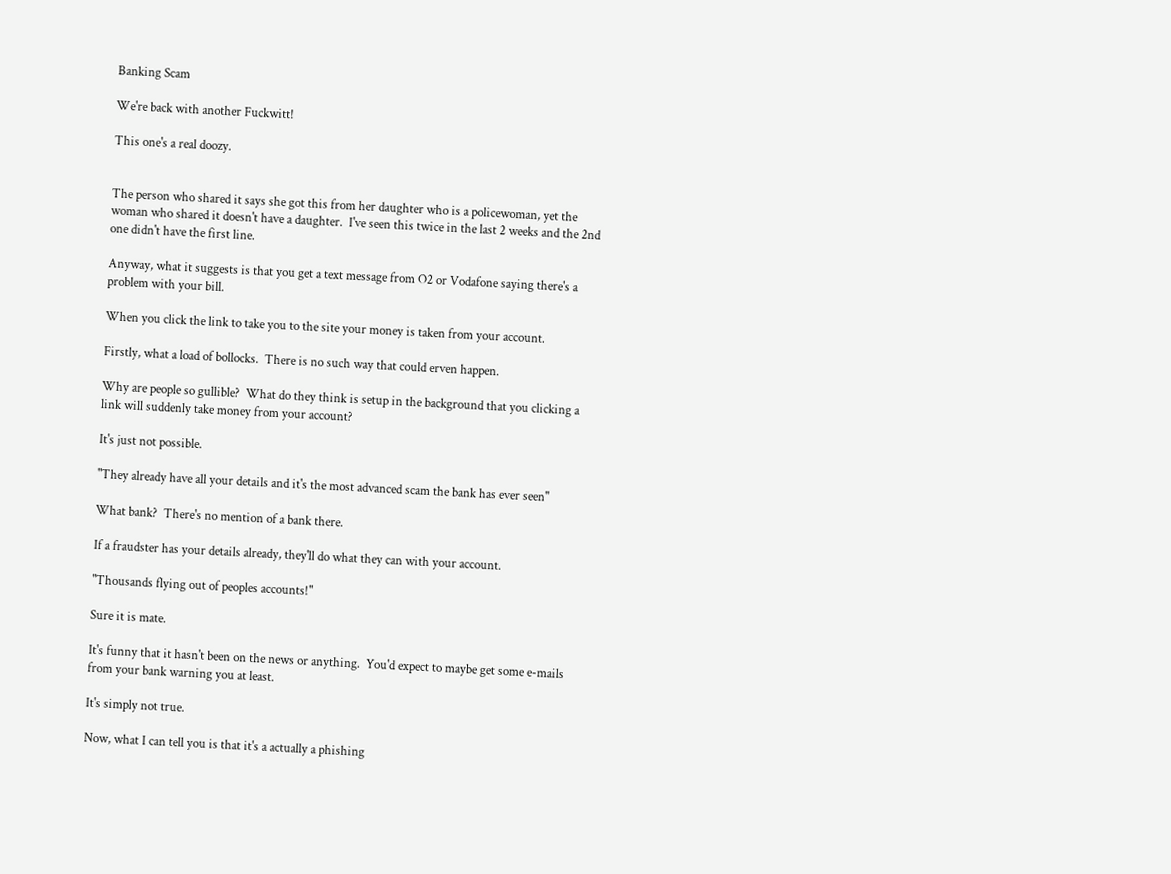Banking Scam

We're back with another Fuckwitt!

This one's a real doozy.


The person who shared it says she got this from her daughter who is a policewoman, yet the woman who shared it doesn't have a daughter.  I've seen this twice in the last 2 weeks and the 2nd one didn't have the first line.

Anyway, what it suggests is that you get a text message from O2 or Vodafone saying there's a problem with your bill.

When you click the link to take you to the site your money is taken from your account.

Firstly, what a load of bollocks.  There is no such way that could erven happen.

Why are people so gullible?  What do they think is setup in the background that you clicking a link will suddenly take money from your account?

It's just not possible.

"They already have all your details and it's the most advanced scam the bank has ever seen"

What bank?  There's no mention of a bank there.

If a fraudster has your details already, they'll do what they can with your account.

"Thousands flying out of peoples accounts!"

Sure it is mate.

It's funny that it hasn't been on the news or anything.  You'd expect to maybe get some e-mails from your bank warning you at least.

It's simply not true.

Now, what I can tell you is that it's a actually a phishing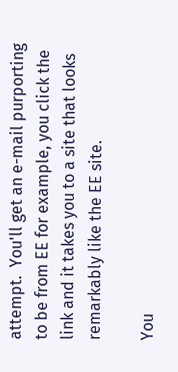attempt.  You'll get an e-mail purporting to be from EE for example, you click the link and it takes you to a site that looks remarkably like the EE site.

You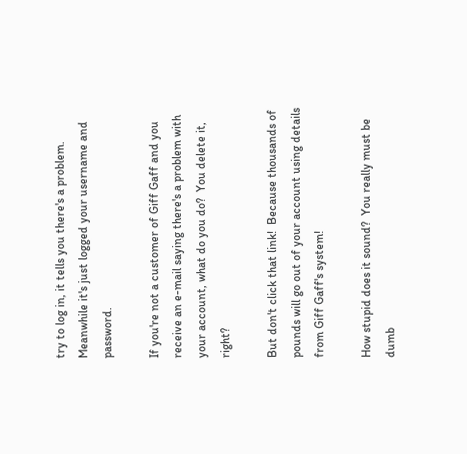try to log in, it tells you there's a problem.  Meanwhile it's just logged your username and password.

If you're not a customer of Giff Gaff and you receive an e-mail saying there's a problem with your account, what do you do?  You delete it, right?

But don't click that link!  Because thousands of pounds will go out of your account using details from Giff Gaff's system!

How stupid does it sound?  You really must be dumb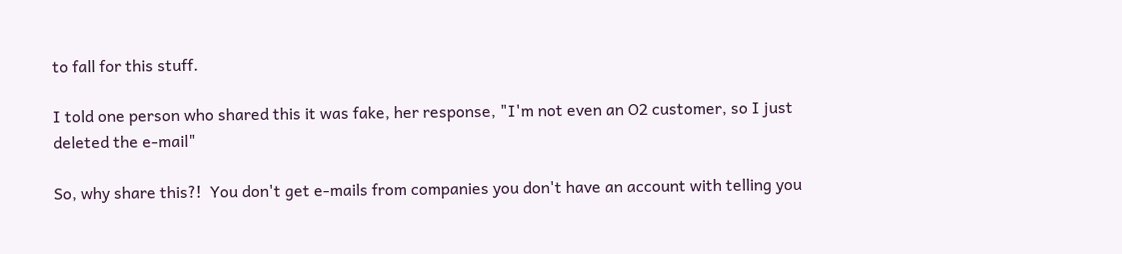to fall for this stuff.

I told one person who shared this it was fake, her response, "I'm not even an O2 customer, so I just deleted the e-mail"

So, why share this?!  You don't get e-mails from companies you don't have an account with telling you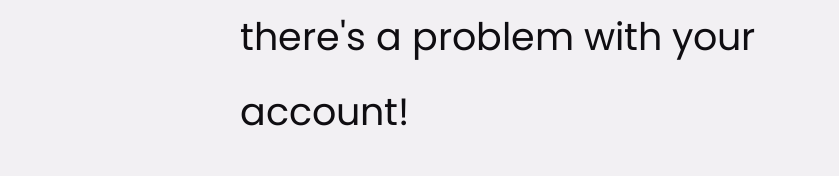there's a problem with your account!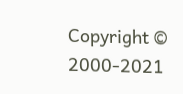Copyright © 2000-2021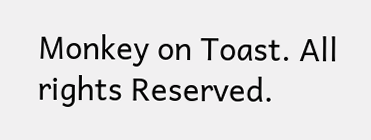Monkey on Toast. All rights Reserved.